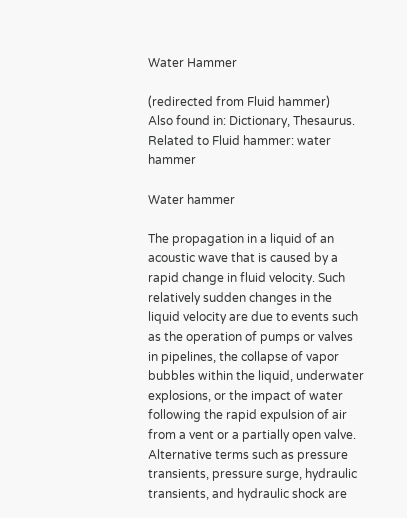Water Hammer

(redirected from Fluid hammer)
Also found in: Dictionary, Thesaurus.
Related to Fluid hammer: water hammer

Water hammer

The propagation in a liquid of an acoustic wave that is caused by a rapid change in fluid velocity. Such relatively sudden changes in the liquid velocity are due to events such as the operation of pumps or valves in pipelines, the collapse of vapor bubbles within the liquid, underwater explosions, or the impact of water following the rapid expulsion of air from a vent or a partially open valve. Alternative terms such as pressure transients, pressure surge, hydraulic transients, and hydraulic shock are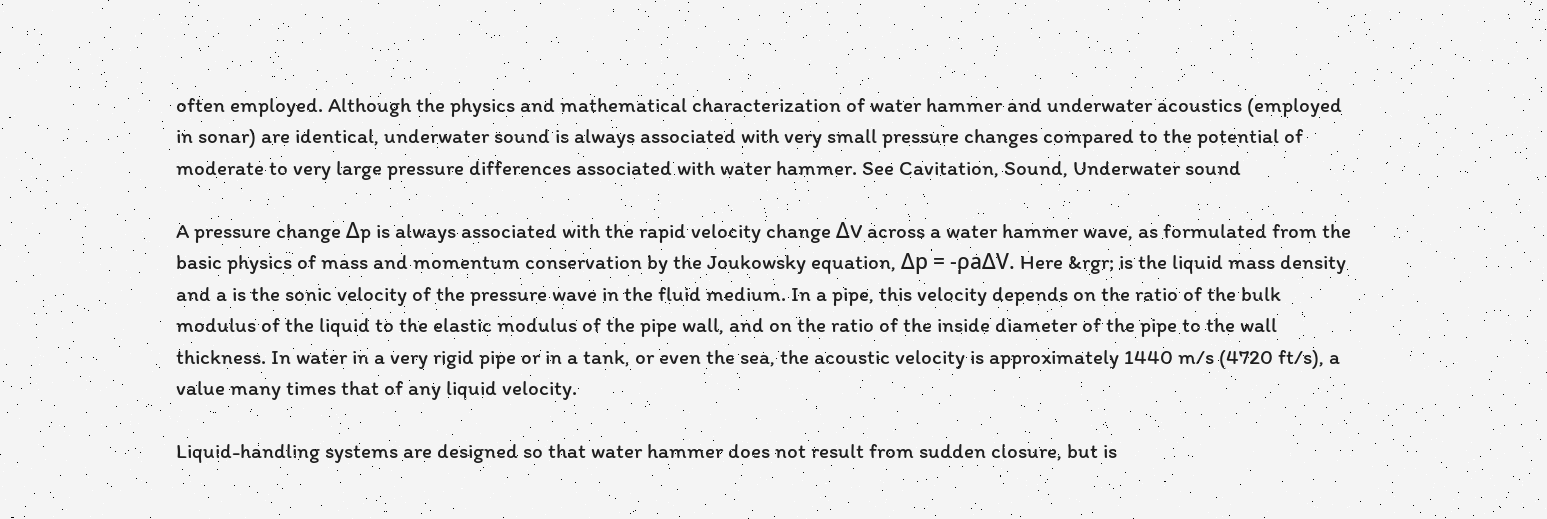often employed. Although the physics and mathematical characterization of water hammer and underwater acoustics (employed in sonar) are identical, underwater sound is always associated with very small pressure changes compared to the potential of moderate to very large pressure differences associated with water hammer. See Cavitation, Sound, Underwater sound

A pressure change Δp is always associated with the rapid velocity change ΔV across a water hammer wave, as formulated from the basic physics of mass and momentum conservation by the Joukowsky equation, Δp = -ρaΔV. Here &rgr; is the liquid mass density and a is the sonic velocity of the pressure wave in the fluid medium. In a pipe, this velocity depends on the ratio of the bulk modulus of the liquid to the elastic modulus of the pipe wall, and on the ratio of the inside diameter of the pipe to the wall thickness. In water in a very rigid pipe or in a tank, or even the sea, the acoustic velocity is approximately 1440 m/s (4720 ft/s), a value many times that of any liquid velocity.

Liquid-handling systems are designed so that water hammer does not result from sudden closure, but is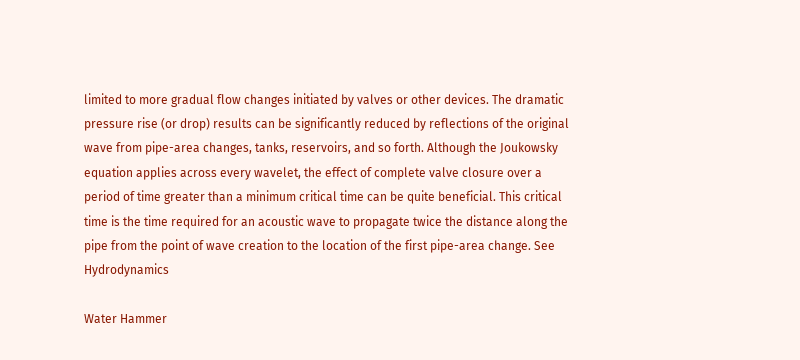limited to more gradual flow changes initiated by valves or other devices. The dramatic pressure rise (or drop) results can be significantly reduced by reflections of the original wave from pipe-area changes, tanks, reservoirs, and so forth. Although the Joukowsky equation applies across every wavelet, the effect of complete valve closure over a period of time greater than a minimum critical time can be quite beneficial. This critical time is the time required for an acoustic wave to propagate twice the distance along the pipe from the point of wave creation to the location of the first pipe-area change. See Hydrodynamics

Water Hammer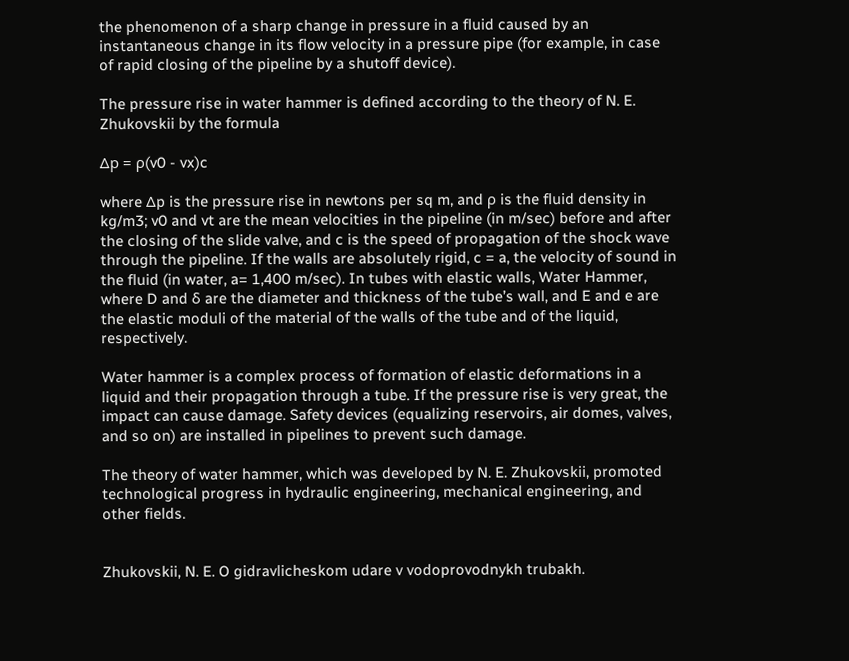the phenomenon of a sharp change in pressure in a fluid caused by an instantaneous change in its flow velocity in a pressure pipe (for example, in case of rapid closing of the pipeline by a shutoff device).

The pressure rise in water hammer is defined according to the theory of N. E. Zhukovskii by the formula

Δp = ρ(v0 - vx)c

where Δp is the pressure rise in newtons per sq m, and ρ is the fluid density in kg/m3; v0 and vt are the mean velocities in the pipeline (in m/sec) before and after the closing of the slide valve, and c is the speed of propagation of the shock wave through the pipeline. If the walls are absolutely rigid, c = a, the velocity of sound in the fluid (in water, a= 1,400 m/sec). In tubes with elastic walls, Water Hammer, where D and δ are the diameter and thickness of the tube’s wall, and E and e are the elastic moduli of the material of the walls of the tube and of the liquid, respectively.

Water hammer is a complex process of formation of elastic deformations in a liquid and their propagation through a tube. If the pressure rise is very great, the impact can cause damage. Safety devices (equalizing reservoirs, air domes, valves, and so on) are installed in pipelines to prevent such damage.

The theory of water hammer, which was developed by N. E. Zhukovskii, promoted technological progress in hydraulic engineering, mechanical engineering, and other fields.


Zhukovskii, N. E. O gidravlicheskom udare v vodoprovodnykh trubakh.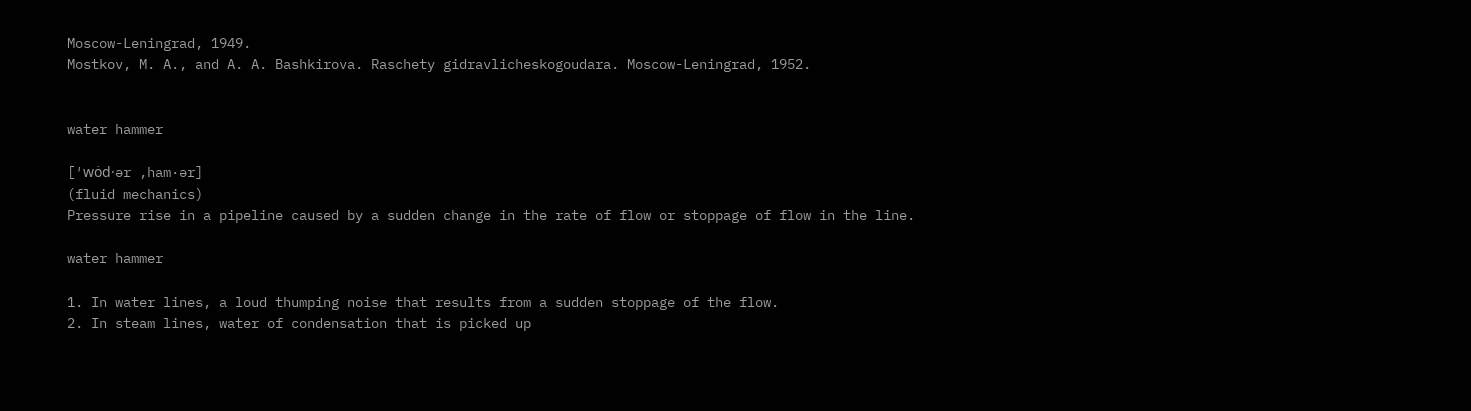Moscow-Leningrad, 1949.
Mostkov, M. A., and A. A. Bashkirova. Raschety gidravlicheskogoudara. Moscow-Leningrad, 1952.


water hammer

[′wȯd·ər ‚ham·ər]
(fluid mechanics)
Pressure rise in a pipeline caused by a sudden change in the rate of flow or stoppage of flow in the line.

water hammer

1. In water lines, a loud thumping noise that results from a sudden stoppage of the flow.
2. In steam lines, water of condensation that is picked up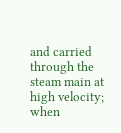and carried through the steam main at high velocity; when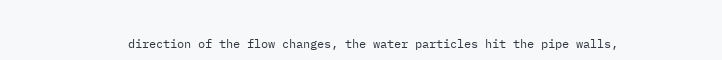direction of the flow changes, the water particles hit the pipe walls,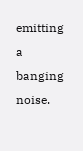emitting a banging noise.